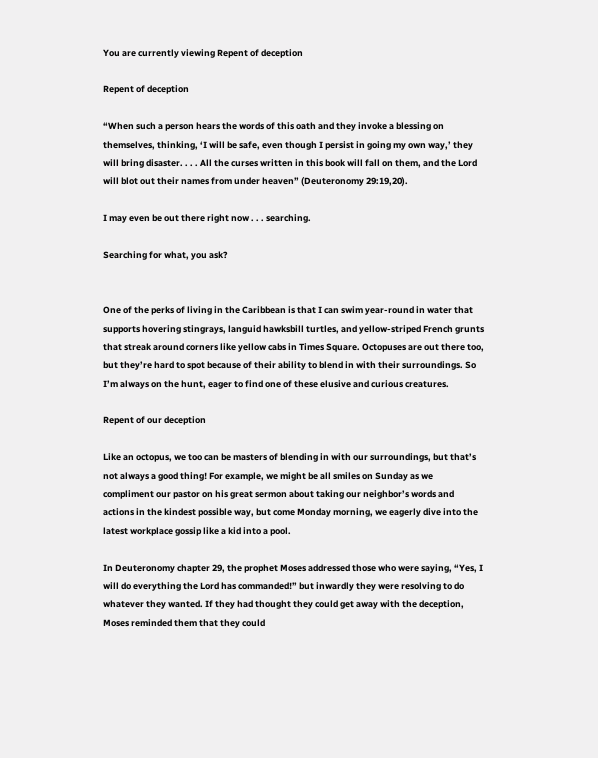You are currently viewing Repent of deception

Repent of deception

“When such a person hears the words of this oath and they invoke a blessing on themselves, thinking, ‘I will be safe, even though I persist in going my own way,’ they will bring disaster. . . . All the curses written in this book will fall on them, and the Lord will blot out their names from under heaven” (Deuteronomy 29:19,20).

I may even be out there right now . . . searching.

Searching for what, you ask?


One of the perks of living in the Caribbean is that I can swim year-round in water that supports hovering stingrays, languid hawksbill turtles, and yellow-striped French grunts that streak around corners like yellow cabs in Times Square. Octopuses are out there too, but they’re hard to spot because of their ability to blend in with their surroundings. So I’m always on the hunt, eager to find one of these elusive and curious creatures.

Repent of our deception

Like an octopus, we too can be masters of blending in with our surroundings, but that’s not always a good thing! For example, we might be all smiles on Sunday as we compliment our pastor on his great sermon about taking our neighbor’s words and actions in the kindest possible way, but come Monday morning, we eagerly dive into the latest workplace gossip like a kid into a pool.

In Deuteronomy chapter 29, the prophet Moses addressed those who were saying, “Yes, I will do everything the Lord has commanded!” but inwardly they were resolving to do whatever they wanted. If they had thought they could get away with the deception, Moses reminded them that they could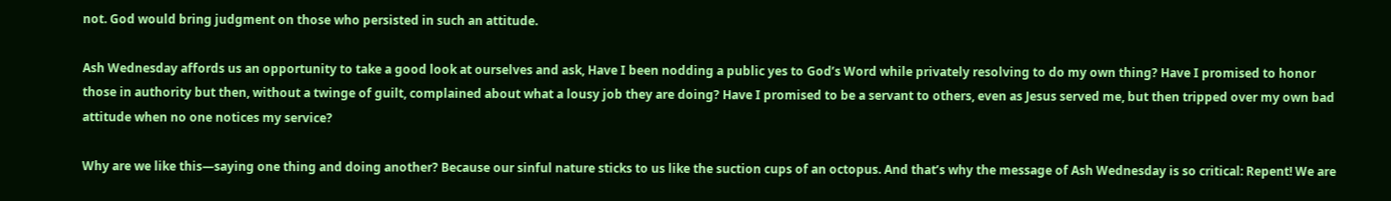not. God would bring judgment on those who persisted in such an attitude.

Ash Wednesday affords us an opportunity to take a good look at ourselves and ask, Have I been nodding a public yes to God’s Word while privately resolving to do my own thing? Have I promised to honor those in authority but then, without a twinge of guilt, complained about what a lousy job they are doing? Have I promised to be a servant to others, even as Jesus served me, but then tripped over my own bad attitude when no one notices my service?

Why are we like this—saying one thing and doing another? Because our sinful nature sticks to us like the suction cups of an octopus. And that’s why the message of Ash Wednesday is so critical: Repent! We are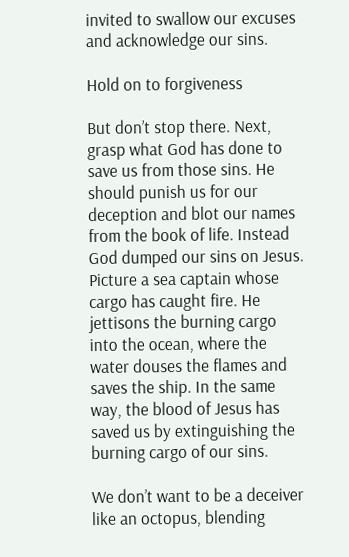invited to swallow our excuses and acknowledge our sins.

Hold on to forgiveness

But don’t stop there. Next, grasp what God has done to save us from those sins. He should punish us for our deception and blot our names from the book of life. Instead God dumped our sins on Jesus. Picture a sea captain whose cargo has caught fire. He jettisons the burning cargo into the ocean, where the water douses the flames and saves the ship. In the same way, the blood of Jesus has saved us by extinguishing the burning cargo of our sins.

We don’t want to be a deceiver like an octopus, blending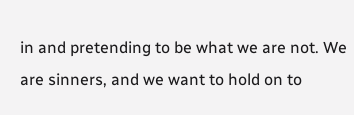in and pretending to be what we are not. We are sinners, and we want to hold on to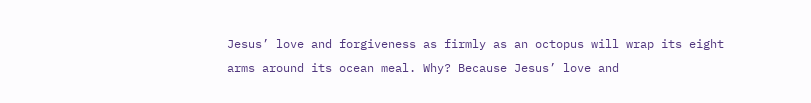Jesus’ love and forgiveness as firmly as an octopus will wrap its eight arms around its ocean meal. Why? Because Jesus’ love and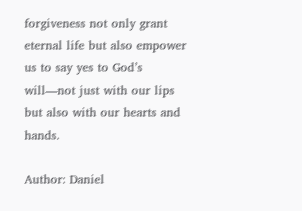forgiveness not only grant eternal life but also empower us to say yes to God’s will—not just with our lips but also with our hearts and hands.

Author: Daniel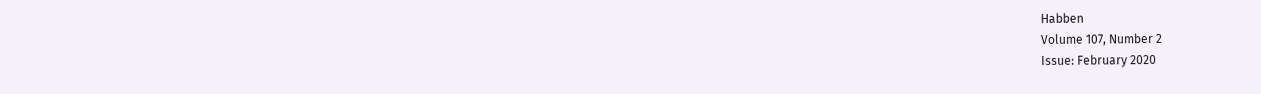Habben
Volume 107, Number 2
Issue: February 2020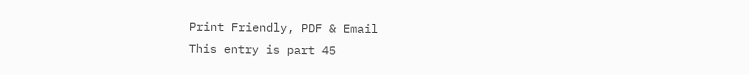Print Friendly, PDF & Email
This entry is part 45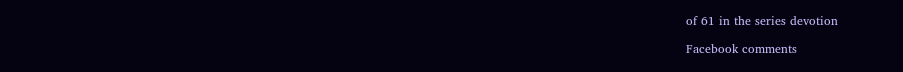of 61 in the series devotion

Facebook comments